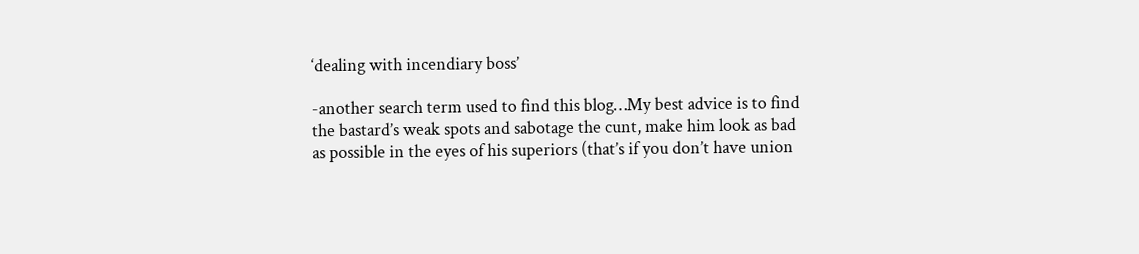‘dealing with incendiary boss’

-another search term used to find this blog…My best advice is to find the bastard’s weak spots and sabotage the cunt, make him look as bad as possible in the eyes of his superiors (that’s if you don’t have union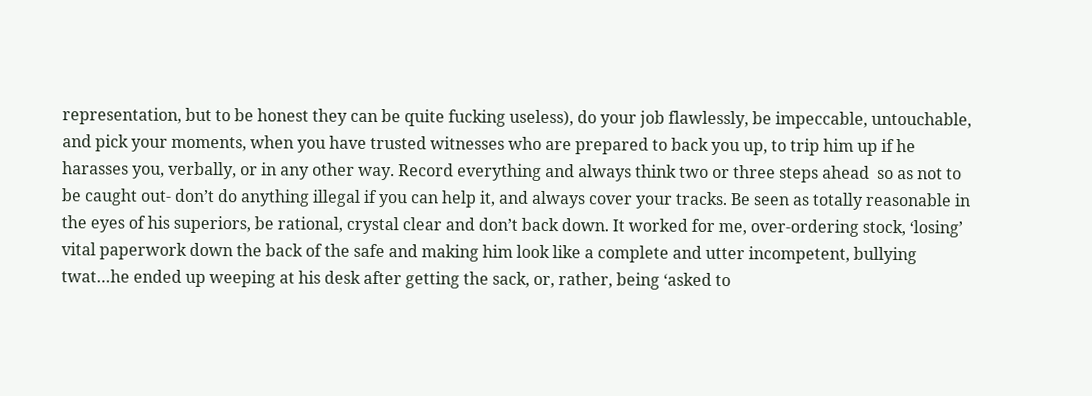representation, but to be honest they can be quite fucking useless), do your job flawlessly, be impeccable, untouchable, and pick your moments, when you have trusted witnesses who are prepared to back you up, to trip him up if he harasses you, verbally, or in any other way. Record everything and always think two or three steps ahead  so as not to be caught out- don’t do anything illegal if you can help it, and always cover your tracks. Be seen as totally reasonable in the eyes of his superiors, be rational, crystal clear and don’t back down. It worked for me, over-ordering stock, ‘losing’ vital paperwork down the back of the safe and making him look like a complete and utter incompetent, bullying twat…he ended up weeping at his desk after getting the sack, or, rather, being ‘asked to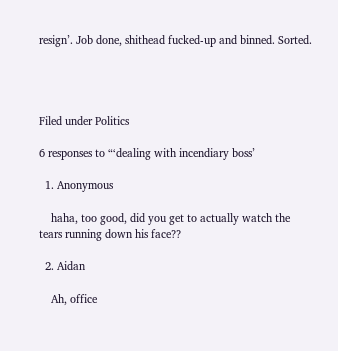resign’. Job done, shithead fucked-up and binned. Sorted.




Filed under Politics

6 responses to “‘dealing with incendiary boss’

  1. Anonymous

    haha, too good, did you get to actually watch the tears running down his face??

  2. Aidan

    Ah, office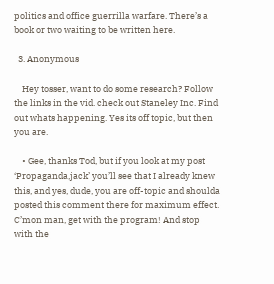politics and office guerrilla warfare. There’s a book or two waiting to be written here.

  3. Anonymous

    Hey tosser, want to do some research? Follow the links in the vid. check out Staneley Inc. Find out whats happening. Yes its off topic, but then you are.

    • Gee, thanks Tod, but if you look at my post ‘Propaganda,jack’ you’ll see that I already knew this, and yes, dude, you are off-topic and shoulda posted this comment there for maximum effect. C’mon man, get with the program! And stop with the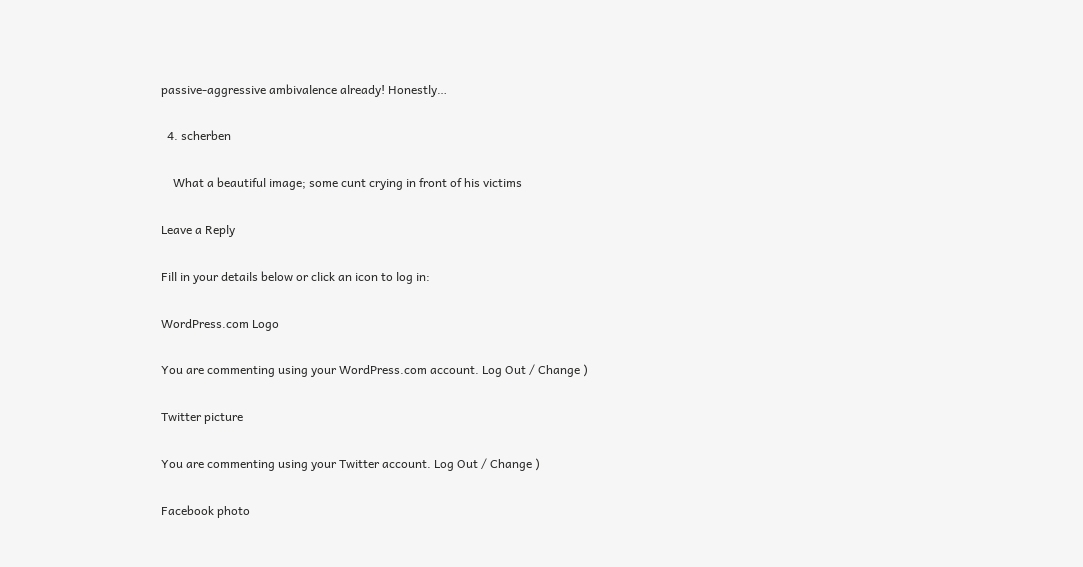passive-aggressive ambivalence already! Honestly…

  4. scherben

    What a beautiful image; some cunt crying in front of his victims

Leave a Reply

Fill in your details below or click an icon to log in:

WordPress.com Logo

You are commenting using your WordPress.com account. Log Out / Change )

Twitter picture

You are commenting using your Twitter account. Log Out / Change )

Facebook photo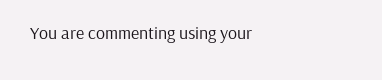You are commenting using your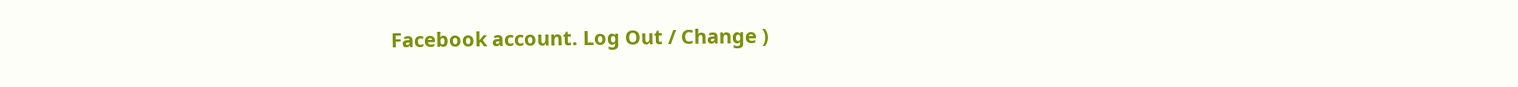Facebook account. Log Out / Change )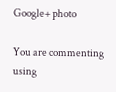Google+ photo

You are commenting using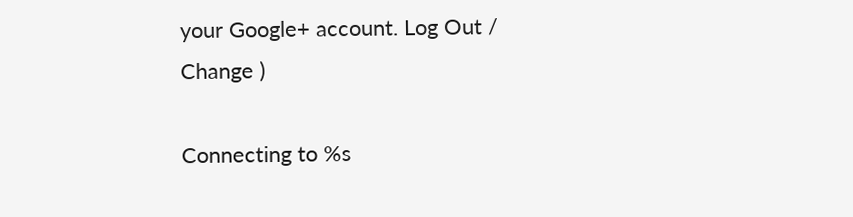your Google+ account. Log Out / Change )

Connecting to %s